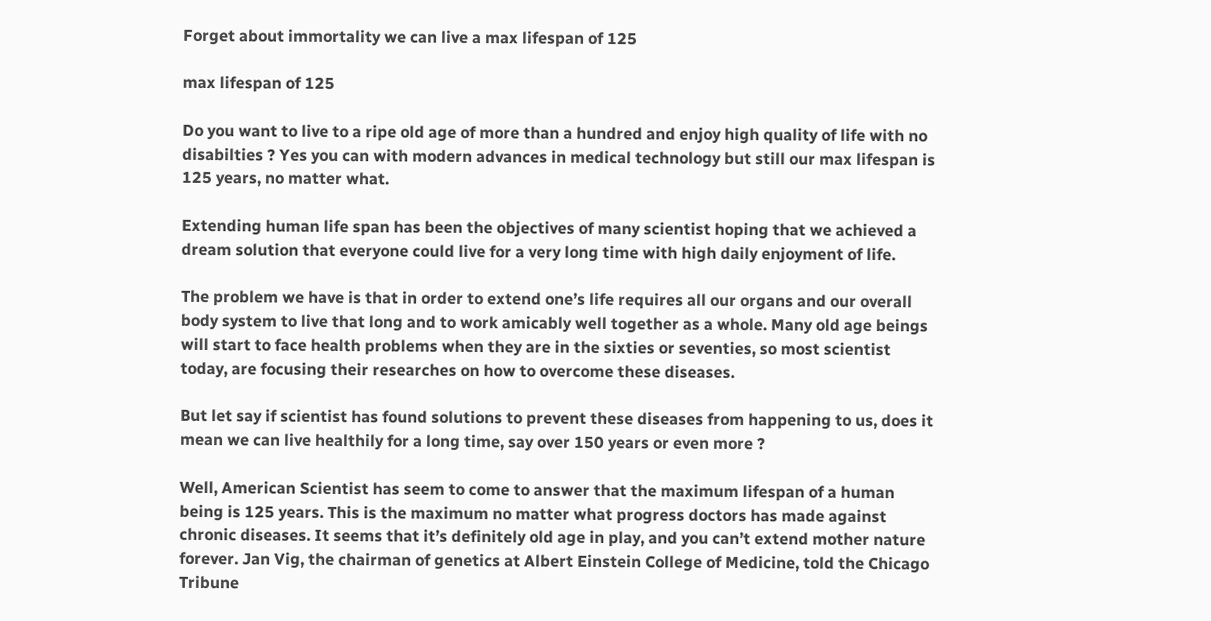Forget about immortality we can live a max lifespan of 125

max lifespan of 125

Do you want to live to a ripe old age of more than a hundred and enjoy high quality of life with no disabilties ? Yes you can with modern advances in medical technology but still our max lifespan is 125 years, no matter what.

Extending human life span has been the objectives of many scientist hoping that we achieved a dream solution that everyone could live for a very long time with high daily enjoyment of life.

The problem we have is that in order to extend one’s life requires all our organs and our overall body system to live that long and to work amicably well together as a whole. Many old age beings will start to face health problems when they are in the sixties or seventies, so most scientist today, are focusing their researches on how to overcome these diseases.

But let say if scientist has found solutions to prevent these diseases from happening to us, does it mean we can live healthily for a long time, say over 150 years or even more ?

Well, American Scientist has seem to come to answer that the maximum lifespan of a human being is 125 years. This is the maximum no matter what progress doctors has made against chronic diseases. It seems that it’s definitely old age in play, and you can’t extend mother nature forever. Jan Vig, the chairman of genetics at Albert Einstein College of Medicine, told the Chicago Tribune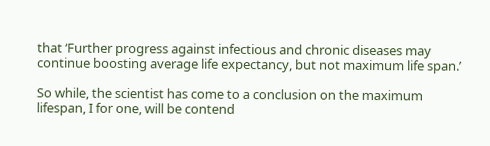that ‘Further progress against infectious and chronic diseases may continue boosting average life expectancy, but not maximum life span.’

So while, the scientist has come to a conclusion on the maximum lifespan, I for one, will be contend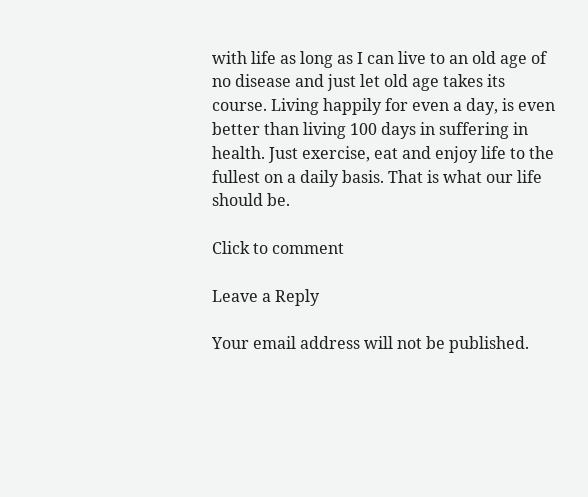with life as long as I can live to an old age of no disease and just let old age takes its course. Living happily for even a day, is even better than living 100 days in suffering in health. Just exercise, eat and enjoy life to the fullest on a daily basis. That is what our life should be.

Click to comment

Leave a Reply

Your email address will not be published.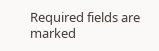Required fields are marked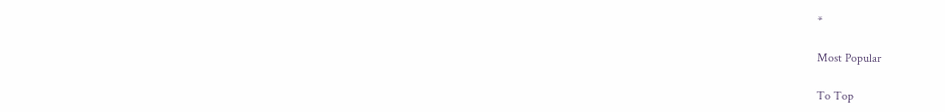*

Most Popular

To Top